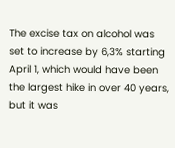The excise tax on alcohol was set to increase by 6,3% starting April 1, which would have been the largest hike in over 40 years, but it was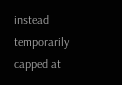instead temporarily capped at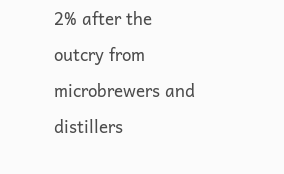2% after the outcry from microbrewers and distillers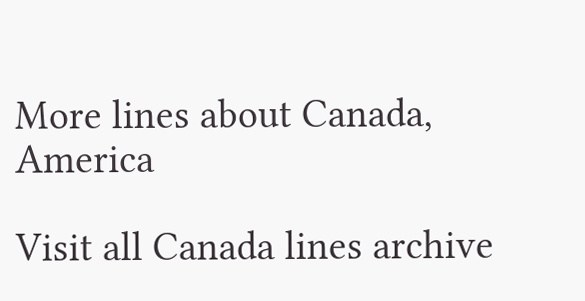More lines about Canada, America

Visit all Canada lines archive